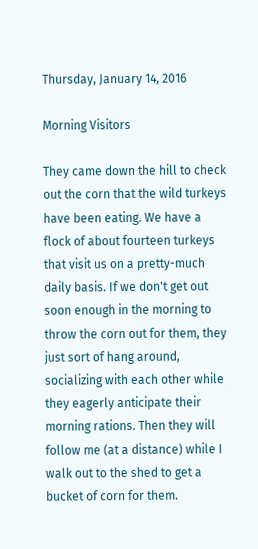Thursday, January 14, 2016

Morning Visitors

They came down the hill to check out the corn that the wild turkeys have been eating. We have a flock of about fourteen turkeys that visit us on a pretty-much daily basis. If we don't get out soon enough in the morning to throw the corn out for them, they just sort of hang around, socializing with each other while they eagerly anticipate their morning rations. Then they will follow me (at a distance) while I walk out to the shed to get a bucket of corn for them.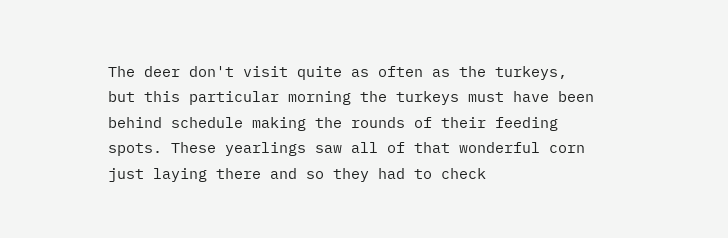The deer don't visit quite as often as the turkeys, but this particular morning the turkeys must have been behind schedule making the rounds of their feeding spots. These yearlings saw all of that wonderful corn just laying there and so they had to check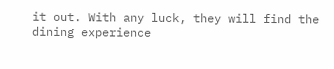it out. With any luck, they will find the dining experience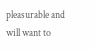pleasurable and will want to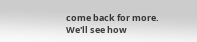come back for more. We'll see how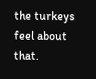the turkeys feel about that.